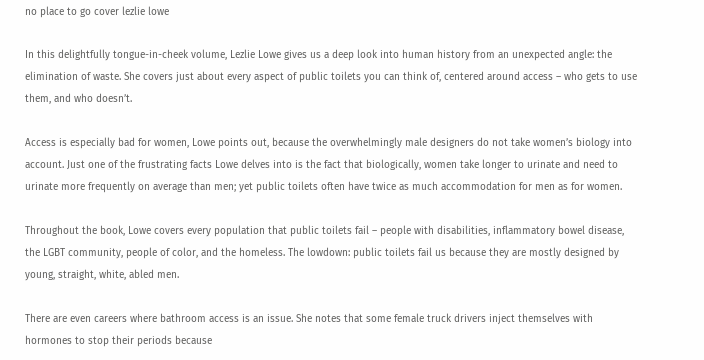no place to go cover lezlie lowe

In this delightfully tongue-in-cheek volume, Lezlie Lowe gives us a deep look into human history from an unexpected angle: the elimination of waste. She covers just about every aspect of public toilets you can think of, centered around access – who gets to use them, and who doesn’t.

Access is especially bad for women, Lowe points out, because the overwhelmingly male designers do not take women’s biology into account. Just one of the frustrating facts Lowe delves into is the fact that biologically, women take longer to urinate and need to urinate more frequently on average than men; yet public toilets often have twice as much accommodation for men as for women.

Throughout the book, Lowe covers every population that public toilets fail – people with disabilities, inflammatory bowel disease, the LGBT community, people of color, and the homeless. The lowdown: public toilets fail us because they are mostly designed by young, straight, white, abled men.

There are even careers where bathroom access is an issue. She notes that some female truck drivers inject themselves with hormones to stop their periods because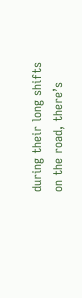during their long shifts on the road, there’s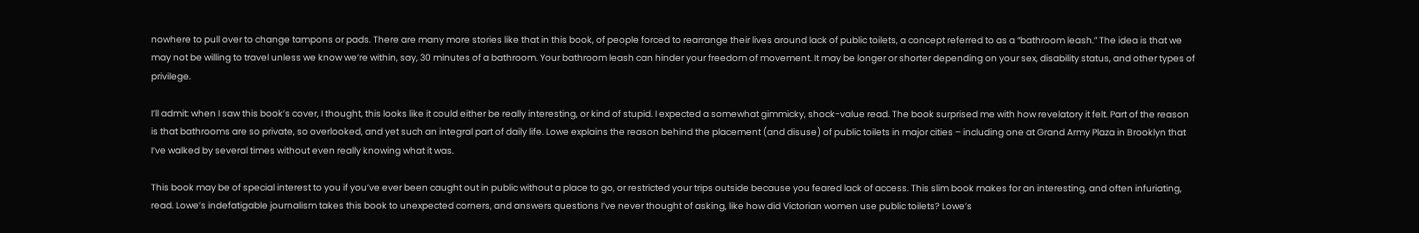nowhere to pull over to change tampons or pads. There are many more stories like that in this book, of people forced to rearrange their lives around lack of public toilets, a concept referred to as a “bathroom leash.” The idea is that we may not be willing to travel unless we know we’re within, say, 30 minutes of a bathroom. Your bathroom leash can hinder your freedom of movement. It may be longer or shorter depending on your sex, disability status, and other types of privilege.

I’ll admit: when I saw this book’s cover, I thought, this looks like it could either be really interesting, or kind of stupid. I expected a somewhat gimmicky, shock-value read. The book surprised me with how revelatory it felt. Part of the reason is that bathrooms are so private, so overlooked, and yet such an integral part of daily life. Lowe explains the reason behind the placement (and disuse) of public toilets in major cities – including one at Grand Army Plaza in Brooklyn that I’ve walked by several times without even really knowing what it was.

This book may be of special interest to you if you’ve ever been caught out in public without a place to go, or restricted your trips outside because you feared lack of access. This slim book makes for an interesting, and often infuriating, read. Lowe’s indefatigable journalism takes this book to unexpected corners, and answers questions I’ve never thought of asking, like how did Victorian women use public toilets? Lowe’s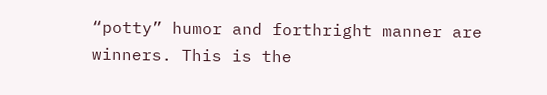“potty” humor and forthright manner are winners. This is the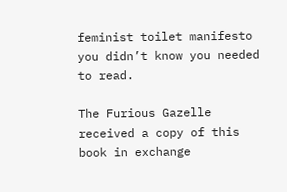feminist toilet manifesto you didn’t know you needed to read.

The Furious Gazelle received a copy of this book in exchange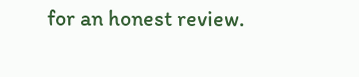for an honest review.